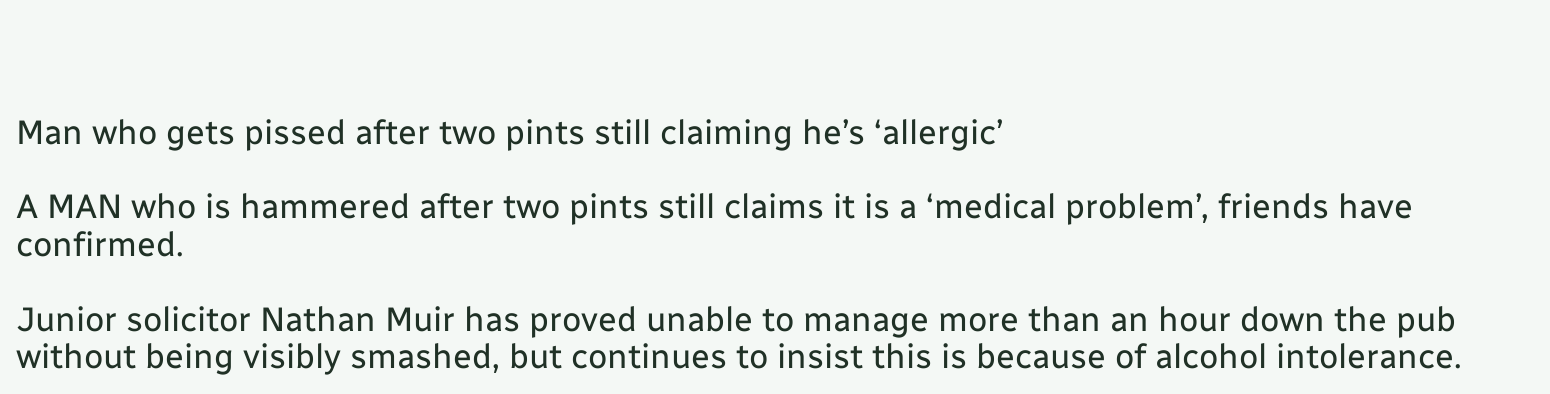Man who gets pissed after two pints still claiming he’s ‘allergic’

A MAN who is hammered after two pints still claims it is a ‘medical problem’, friends have confirmed.

Junior solicitor Nathan Muir has proved unable to manage more than an hour down the pub without being visibly smashed, but continues to insist this is because of alcohol intolerance.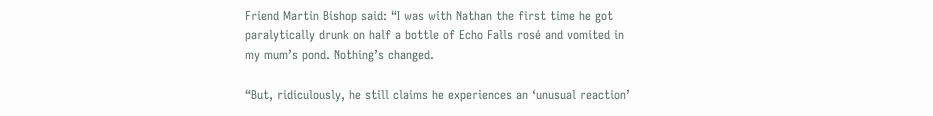Friend Martin Bishop said: “I was with Nathan the first time he got paralytically drunk on half a bottle of Echo Falls rosé and vomited in my mum’s pond. Nothing’s changed.

“But, ridiculously, he still claims he experiences an ‘unusual reaction’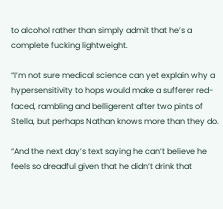to alcohol rather than simply admit that he’s a complete fucking lightweight.

“I’m not sure medical science can yet explain why a hypersensitivity to hops would make a sufferer red-faced, rambling and belligerent after two pints of Stella, but perhaps Nathan knows more than they do.

“And the next day’s text saying he can’t believe he feels so dreadful given that he didn’t drink that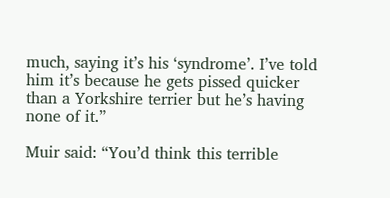much, saying it’s his ‘syndrome’. I’ve told him it’s because he gets pissed quicker than a Yorkshire terrier but he’s having none of it.”

Muir said: “You’d think this terrible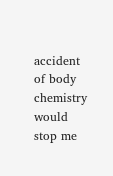accident of body chemistry would stop me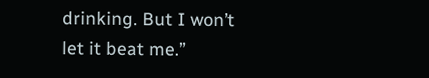drinking. But I won’t let it beat me.”